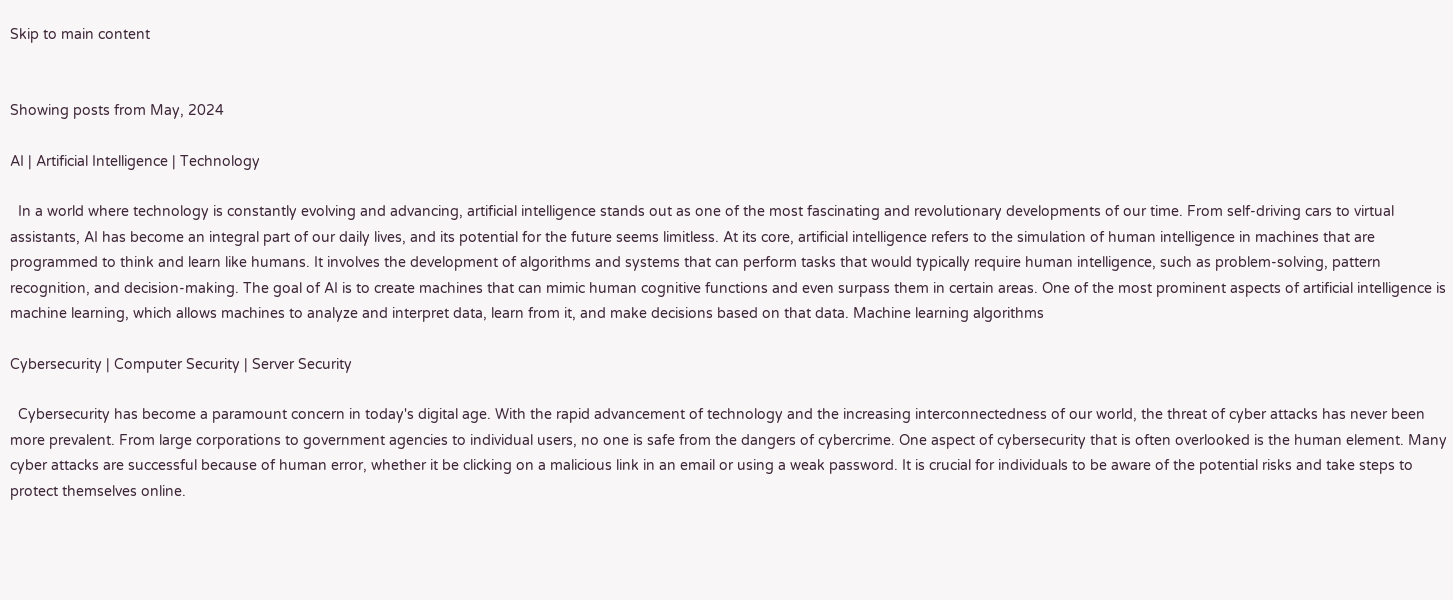Skip to main content


Showing posts from May, 2024

AI | Artificial Intelligence | Technology

  In a world where technology is constantly evolving and advancing, artificial intelligence stands out as one of the most fascinating and revolutionary developments of our time. From self-driving cars to virtual assistants, AI has become an integral part of our daily lives, and its potential for the future seems limitless. At its core, artificial intelligence refers to the simulation of human intelligence in machines that are programmed to think and learn like humans. It involves the development of algorithms and systems that can perform tasks that would typically require human intelligence, such as problem-solving, pattern recognition, and decision-making. The goal of AI is to create machines that can mimic human cognitive functions and even surpass them in certain areas. One of the most prominent aspects of artificial intelligence is machine learning, which allows machines to analyze and interpret data, learn from it, and make decisions based on that data. Machine learning algorithms

Cybersecurity | Computer Security | Server Security

  Cybersecurity has become a paramount concern in today's digital age. With the rapid advancement of technology and the increasing interconnectedness of our world, the threat of cyber attacks has never been more prevalent. From large corporations to government agencies to individual users, no one is safe from the dangers of cybercrime. One aspect of cybersecurity that is often overlooked is the human element. Many cyber attacks are successful because of human error, whether it be clicking on a malicious link in an email or using a weak password. It is crucial for individuals to be aware of the potential risks and take steps to protect themselves online.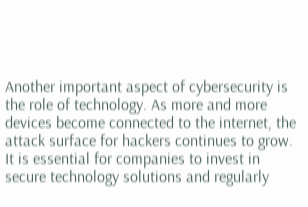Another important aspect of cybersecurity is the role of technology. As more and more devices become connected to the internet, the attack surface for hackers continues to grow. It is essential for companies to invest in secure technology solutions and regularly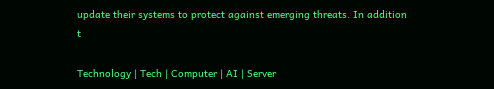update their systems to protect against emerging threats. In addition t

Technology | Tech | Computer | AI | Server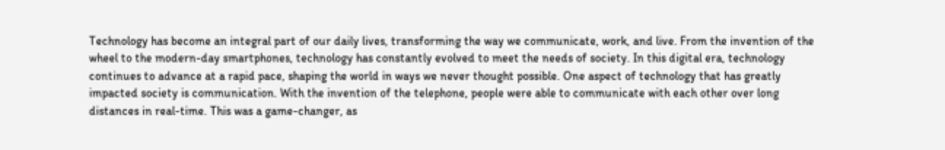Technology has become an integral part of our daily lives, transforming the way we communicate, work, and live. From the invention of the wheel to the modern-day smartphones, technology has constantly evolved to meet the needs of society. In this digital era, technology continues to advance at a rapid pace, shaping the world in ways we never thought possible. One aspect of technology that has greatly impacted society is communication. With the invention of the telephone, people were able to communicate with each other over long distances in real-time. This was a game-changer, as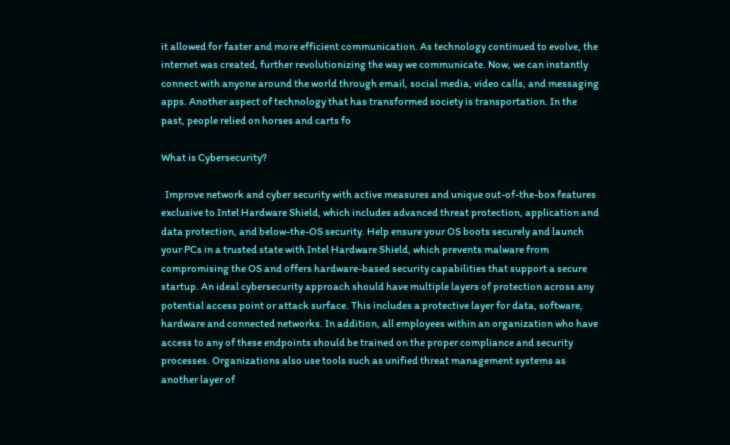it allowed for faster and more efficient communication. As technology continued to evolve, the internet was created, further revolutionizing the way we communicate. Now, we can instantly connect with anyone around the world through email, social media, video calls, and messaging apps. Another aspect of technology that has transformed society is transportation. In the past, people relied on horses and carts fo

What is Cybersecurity?

  Improve network and cyber security with active measures and unique out-of-the-box features exclusive to Intel Hardware Shield, which includes advanced threat protection, application and data protection, and below-the-OS security. Help ensure your OS boots securely and launch your PCs in a trusted state with Intel Hardware Shield, which prevents malware from compromising the OS and offers hardware-based security capabilities that support a secure startup. An ideal cybersecurity approach should have multiple layers of protection across any potential access point or attack surface. This includes a protective layer for data, software, hardware and connected networks. In addition, all employees within an organization who have access to any of these endpoints should be trained on the proper compliance and security processes. Organizations also use tools such as unified threat management systems as another layer of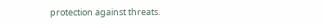protection against threats.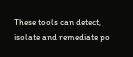These tools can detect, isolate and remediate po